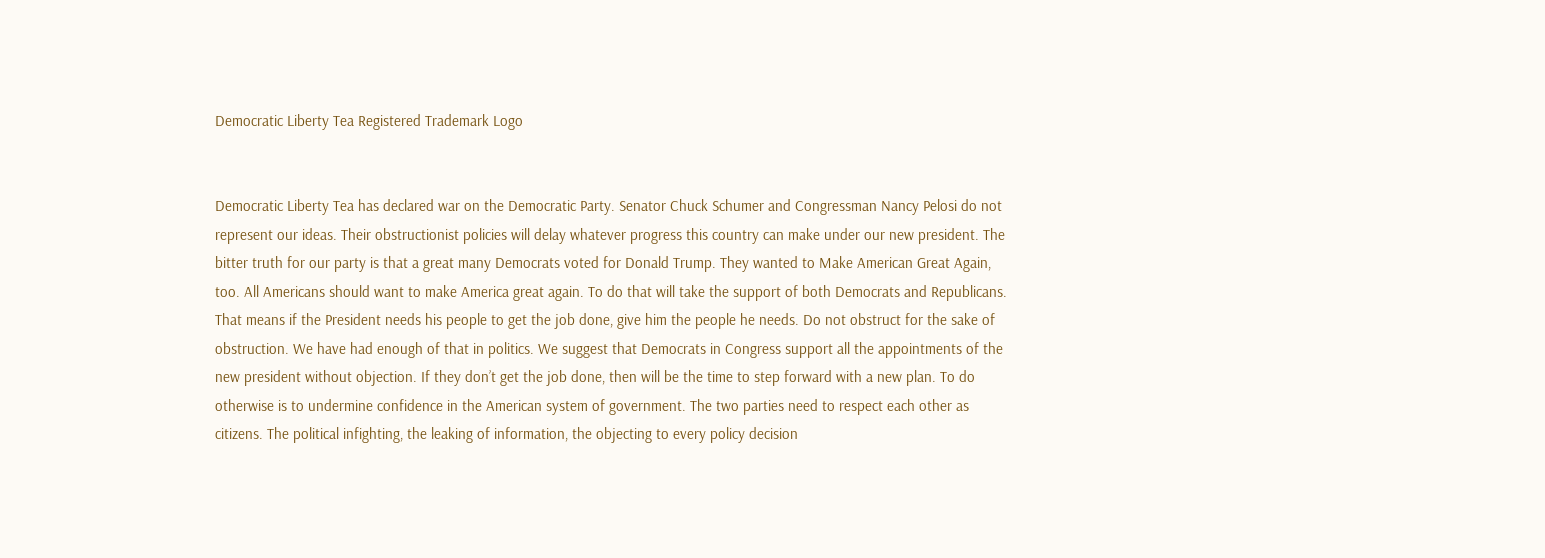Democratic Liberty Tea Registered Trademark Logo


Democratic Liberty Tea has declared war on the Democratic Party. Senator Chuck Schumer and Congressman Nancy Pelosi do not represent our ideas. Their obstructionist policies will delay whatever progress this country can make under our new president. The bitter truth for our party is that a great many Democrats voted for Donald Trump. They wanted to Make American Great Again, too. All Americans should want to make America great again. To do that will take the support of both Democrats and Republicans. That means if the President needs his people to get the job done, give him the people he needs. Do not obstruct for the sake of obstruction. We have had enough of that in politics. We suggest that Democrats in Congress support all the appointments of the new president without objection. If they don’t get the job done, then will be the time to step forward with a new plan. To do otherwise is to undermine confidence in the American system of government. The two parties need to respect each other as citizens. The political infighting, the leaking of information, the objecting to every policy decision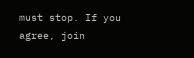must stop. If you agree, join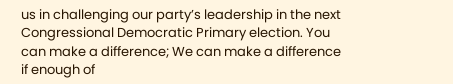us in challenging our party’s leadership in the next Congressional Democratic Primary election. You can make a difference; We can make a difference if enough of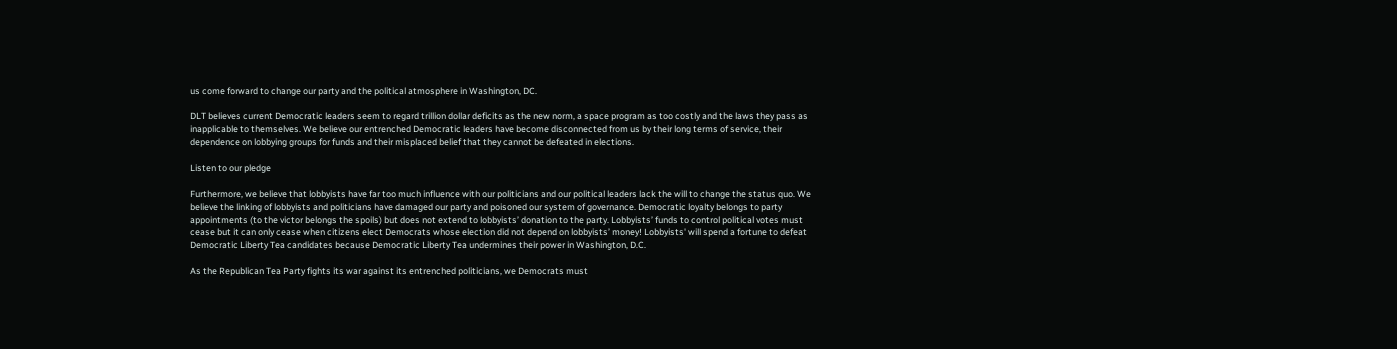us come forward to change our party and the political atmosphere in Washington, DC.

DLT believes current Democratic leaders seem to regard trillion dollar deficits as the new norm, a space program as too costly and the laws they pass as inapplicable to themselves. We believe our entrenched Democratic leaders have become disconnected from us by their long terms of service, their dependence on lobbying groups for funds and their misplaced belief that they cannot be defeated in elections.

Listen to our pledge

Furthermore, we believe that lobbyists have far too much influence with our politicians and our political leaders lack the will to change the status quo. We believe the linking of lobbyists and politicians have damaged our party and poisoned our system of governance. Democratic loyalty belongs to party appointments (to the victor belongs the spoils) but does not extend to lobbyists’ donation to the party. Lobbyists’ funds to control political votes must cease but it can only cease when citizens elect Democrats whose election did not depend on lobbyists’ money! Lobbyists' will spend a fortune to defeat Democratic Liberty Tea candidates because Democratic Liberty Tea undermines their power in Washington, D.C.

As the Republican Tea Party fights its war against its entrenched politicians, we Democrats must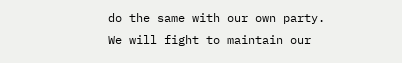do the same with our own party. We will fight to maintain our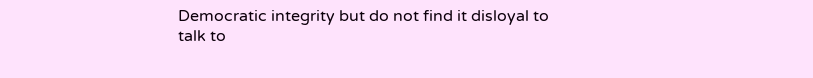Democratic integrity but do not find it disloyal to talk to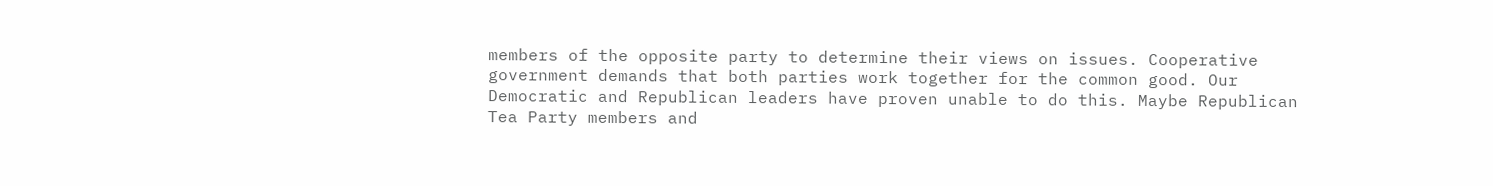members of the opposite party to determine their views on issues. Cooperative government demands that both parties work together for the common good. Our Democratic and Republican leaders have proven unable to do this. Maybe Republican Tea Party members and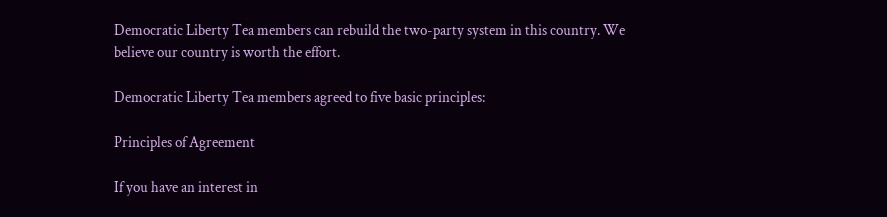Democratic Liberty Tea members can rebuild the two-party system in this country. We believe our country is worth the effort.

Democratic Liberty Tea members agreed to five basic principles:

Principles of Agreement

If you have an interest in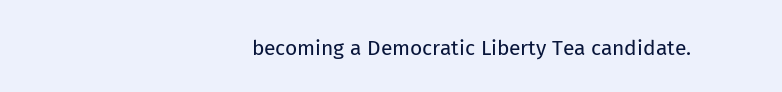becoming a Democratic Liberty Tea candidate.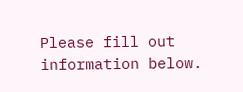Please fill out information below.